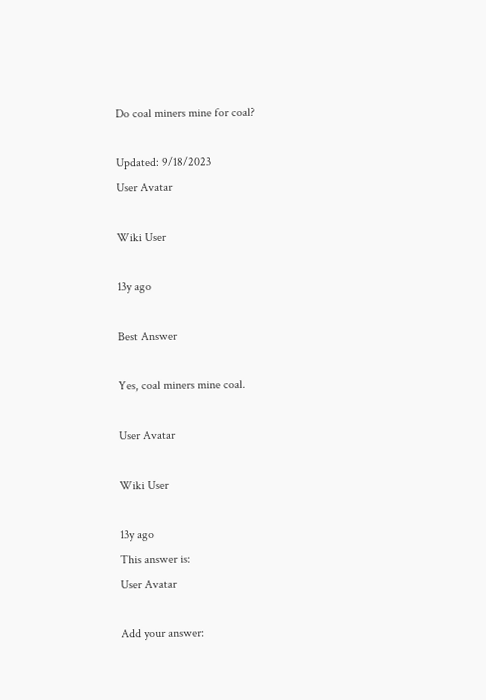Do coal miners mine for coal?

Updated: 9/18/2023
User Avatar

Wiki User

13y ago

Best Answer

Yes, coal miners mine coal.

User Avatar

Wiki User

13y ago
This answer is:
User Avatar

Add your answer: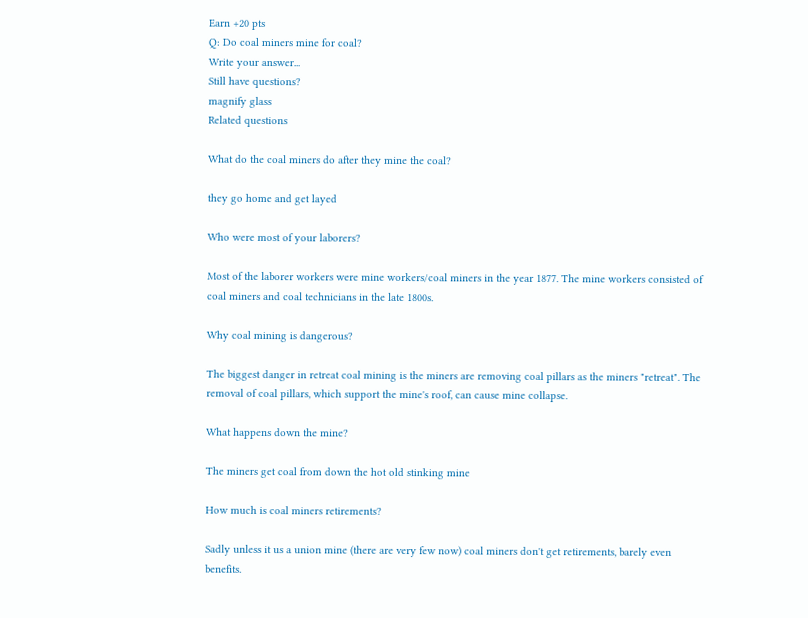Earn +20 pts
Q: Do coal miners mine for coal?
Write your answer...
Still have questions?
magnify glass
Related questions

What do the coal miners do after they mine the coal?

they go home and get layed

Who were most of your laborers?

Most of the laborer workers were mine workers/coal miners in the year 1877. The mine workers consisted of coal miners and coal technicians in the late 1800s.

Why coal mining is dangerous?

The biggest danger in retreat coal mining is the miners are removing coal pillars as the miners "retreat". The removal of coal pillars, which support the mine's roof, can cause mine collapse.

What happens down the mine?

The miners get coal from down the hot old stinking mine

How much is coal miners retirements?

Sadly unless it us a union mine (there are very few now) coal miners don't get retirements, barely even benefits.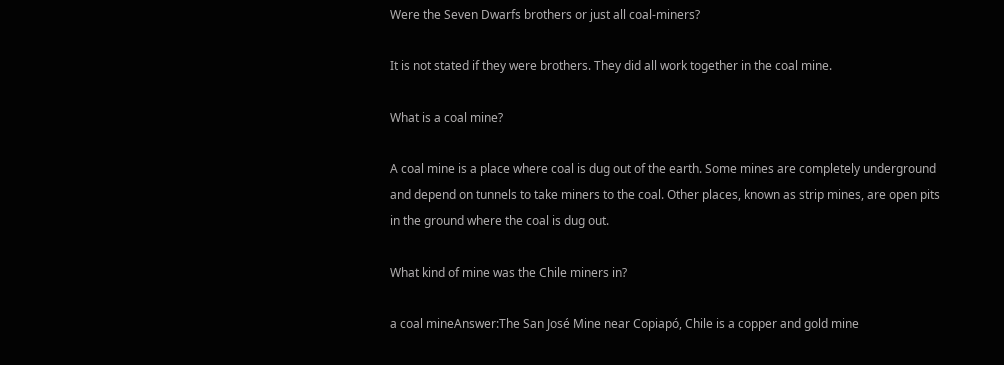Were the Seven Dwarfs brothers or just all coal-miners?

It is not stated if they were brothers. They did all work together in the coal mine.

What is a coal mine?

A coal mine is a place where coal is dug out of the earth. Some mines are completely underground and depend on tunnels to take miners to the coal. Other places, known as strip mines, are open pits in the ground where the coal is dug out.

What kind of mine was the Chile miners in?

a coal mineAnswer:The San José Mine near Copiapó, Chile is a copper and gold mine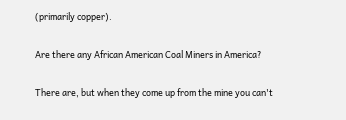(primarily copper).

Are there any African American Coal Miners in America?

There are, but when they come up from the mine you can't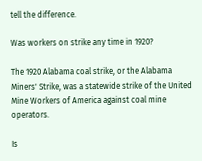tell the difference.

Was workers on strike any time in 1920?

The 1920 Alabama coal strike, or the Alabama Miners' Strike, was a statewide strike of the United Mine Workers of America against coal mine operators.

Is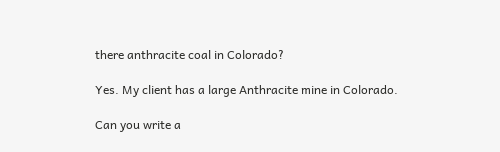there anthracite coal in Colorado?

Yes. My client has a large Anthracite mine in Colorado.

Can you write a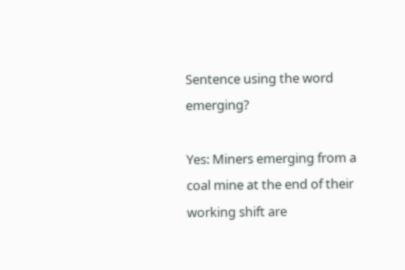Sentence using the word emerging?

Yes: Miners emerging from a coal mine at the end of their working shift are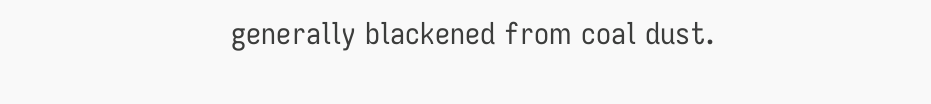generally blackened from coal dust.